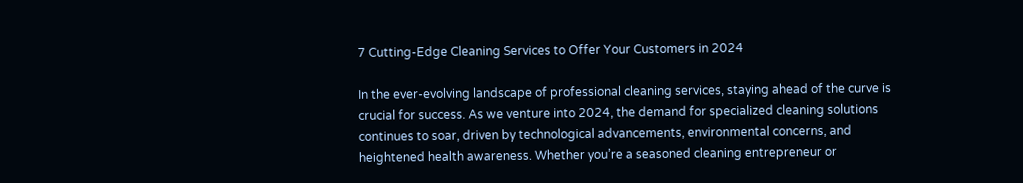7 Cutting-Edge Cleaning Services to Offer Your Customers in 2024

In the ever-evolving landscape of professional cleaning services, staying ahead of the curve is crucial for success. As we venture into 2024, the demand for specialized cleaning solutions continues to soar, driven by technological advancements, environmental concerns, and heightened health awareness. Whether you’re a seasoned cleaning entrepreneur or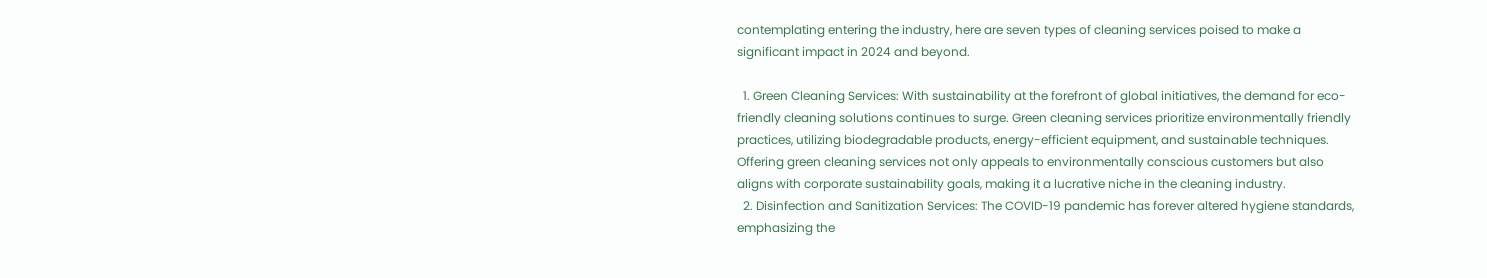contemplating entering the industry, here are seven types of cleaning services poised to make a significant impact in 2024 and beyond.

  1. Green Cleaning Services: With sustainability at the forefront of global initiatives, the demand for eco-friendly cleaning solutions continues to surge. Green cleaning services prioritize environmentally friendly practices, utilizing biodegradable products, energy-efficient equipment, and sustainable techniques. Offering green cleaning services not only appeals to environmentally conscious customers but also aligns with corporate sustainability goals, making it a lucrative niche in the cleaning industry.
  2. Disinfection and Sanitization Services: The COVID-19 pandemic has forever altered hygiene standards, emphasizing the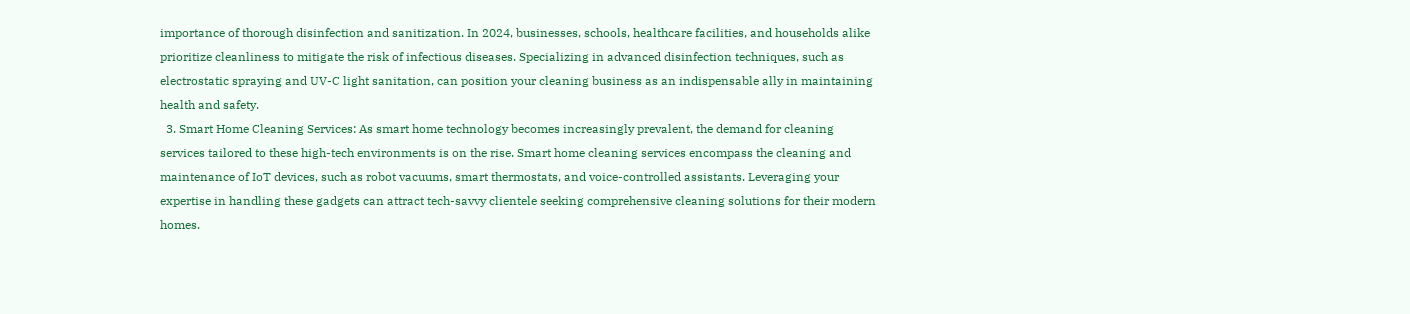importance of thorough disinfection and sanitization. In 2024, businesses, schools, healthcare facilities, and households alike prioritize cleanliness to mitigate the risk of infectious diseases. Specializing in advanced disinfection techniques, such as electrostatic spraying and UV-C light sanitation, can position your cleaning business as an indispensable ally in maintaining health and safety.
  3. Smart Home Cleaning Services: As smart home technology becomes increasingly prevalent, the demand for cleaning services tailored to these high-tech environments is on the rise. Smart home cleaning services encompass the cleaning and maintenance of IoT devices, such as robot vacuums, smart thermostats, and voice-controlled assistants. Leveraging your expertise in handling these gadgets can attract tech-savvy clientele seeking comprehensive cleaning solutions for their modern homes.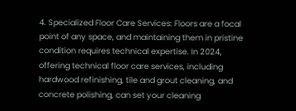4. Specialized Floor Care Services: Floors are a focal point of any space, and maintaining them in pristine condition requires technical expertise. In 2024, offering technical floor care services, including hardwood refinishing, tile and grout cleaning, and concrete polishing, can set your cleaning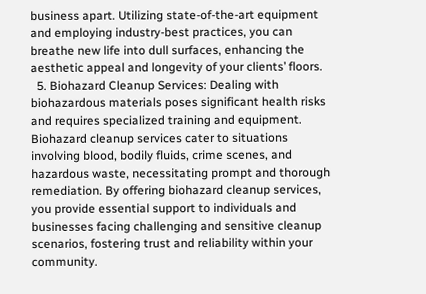business apart. Utilizing state-of-the-art equipment and employing industry-best practices, you can breathe new life into dull surfaces, enhancing the aesthetic appeal and longevity of your clients’ floors.
  5. Biohazard Cleanup Services: Dealing with biohazardous materials poses significant health risks and requires specialized training and equipment. Biohazard cleanup services cater to situations involving blood, bodily fluids, crime scenes, and hazardous waste, necessitating prompt and thorough remediation. By offering biohazard cleanup services, you provide essential support to individuals and businesses facing challenging and sensitive cleanup scenarios, fostering trust and reliability within your community.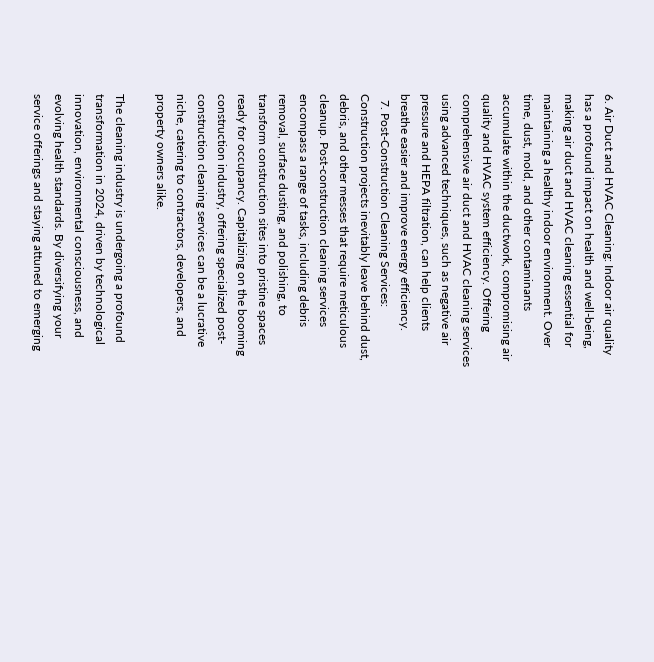6. Air Duct and HVAC Cleaning: Indoor air quality has a profound impact on health and well-being, making air duct and HVAC cleaning essential for maintaining a healthy indoor environment. Over time, dust, mold, and other contaminants accumulate within the ductwork, compromising air quality and HVAC system efficiency. Offering comprehensive air duct and HVAC cleaning services using advanced techniques, such as negative air pressure and HEPA filtration, can help clients breathe easier and improve energy efficiency.
  7. Post-Construction Cleaning Services: Construction projects inevitably leave behind dust, debris, and other messes that require meticulous cleanup. Post-construction cleaning services encompass a range of tasks, including debris removal, surface dusting, and polishing, to transform construction sites into pristine spaces ready for occupancy. Capitalizing on the booming construction industry, offering specialized post-construction cleaning services can be a lucrative niche, catering to contractors, developers, and property owners alike.

The cleaning industry is undergoing a profound transformation in 2024, driven by technological innovation, environmental consciousness, and evolving health standards. By diversifying your service offerings and staying attuned to emerging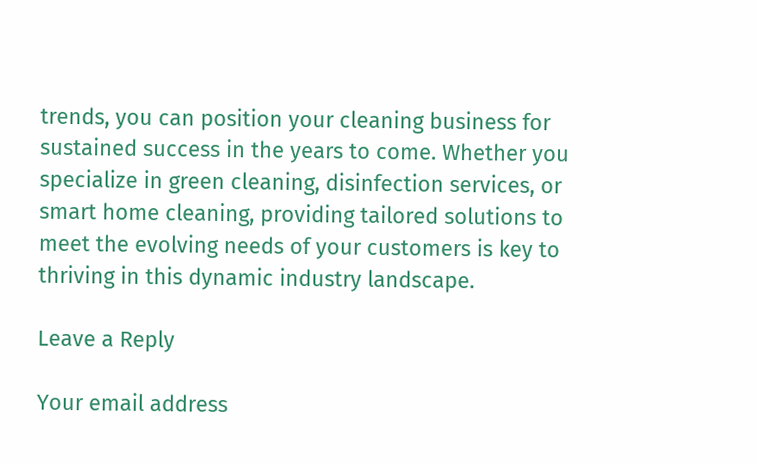trends, you can position your cleaning business for sustained success in the years to come. Whether you specialize in green cleaning, disinfection services, or smart home cleaning, providing tailored solutions to meet the evolving needs of your customers is key to thriving in this dynamic industry landscape.

Leave a Reply

Your email address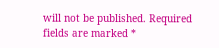will not be published. Required fields are marked *